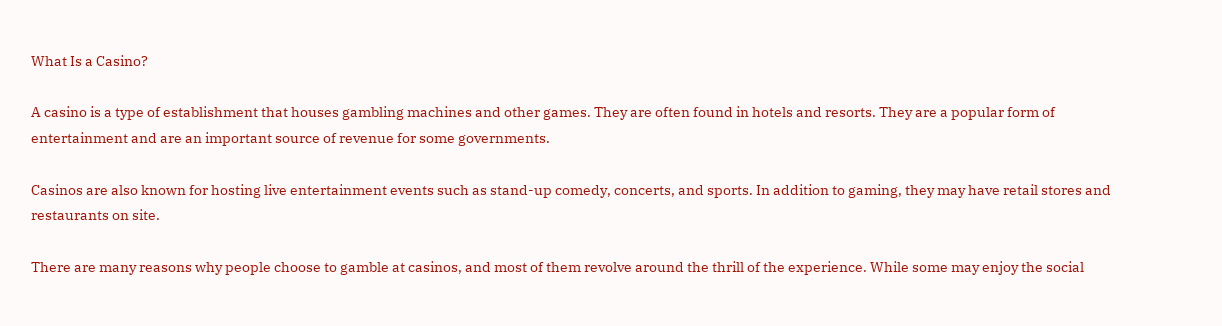What Is a Casino?

A casino is a type of establishment that houses gambling machines and other games. They are often found in hotels and resorts. They are a popular form of entertainment and are an important source of revenue for some governments.

Casinos are also known for hosting live entertainment events such as stand-up comedy, concerts, and sports. In addition to gaming, they may have retail stores and restaurants on site.

There are many reasons why people choose to gamble at casinos, and most of them revolve around the thrill of the experience. While some may enjoy the social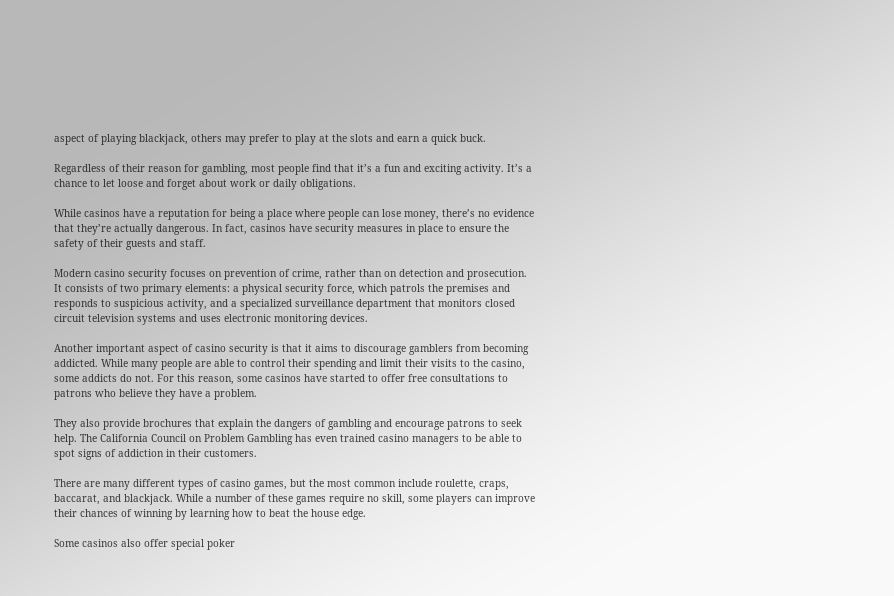aspect of playing blackjack, others may prefer to play at the slots and earn a quick buck.

Regardless of their reason for gambling, most people find that it’s a fun and exciting activity. It’s a chance to let loose and forget about work or daily obligations.

While casinos have a reputation for being a place where people can lose money, there’s no evidence that they’re actually dangerous. In fact, casinos have security measures in place to ensure the safety of their guests and staff.

Modern casino security focuses on prevention of crime, rather than on detection and prosecution. It consists of two primary elements: a physical security force, which patrols the premises and responds to suspicious activity, and a specialized surveillance department that monitors closed circuit television systems and uses electronic monitoring devices.

Another important aspect of casino security is that it aims to discourage gamblers from becoming addicted. While many people are able to control their spending and limit their visits to the casino, some addicts do not. For this reason, some casinos have started to offer free consultations to patrons who believe they have a problem.

They also provide brochures that explain the dangers of gambling and encourage patrons to seek help. The California Council on Problem Gambling has even trained casino managers to be able to spot signs of addiction in their customers.

There are many different types of casino games, but the most common include roulette, craps, baccarat, and blackjack. While a number of these games require no skill, some players can improve their chances of winning by learning how to beat the house edge.

Some casinos also offer special poker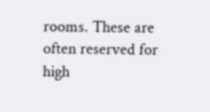rooms. These are often reserved for high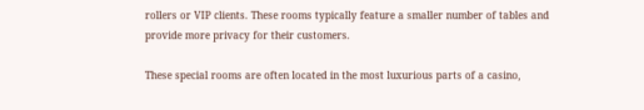rollers or VIP clients. These rooms typically feature a smaller number of tables and provide more privacy for their customers.

These special rooms are often located in the most luxurious parts of a casino,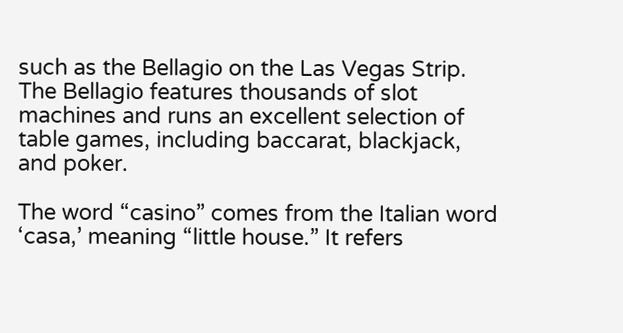such as the Bellagio on the Las Vegas Strip. The Bellagio features thousands of slot machines and runs an excellent selection of table games, including baccarat, blackjack, and poker.

The word “casino” comes from the Italian word ‘casa,’ meaning “little house.” It refers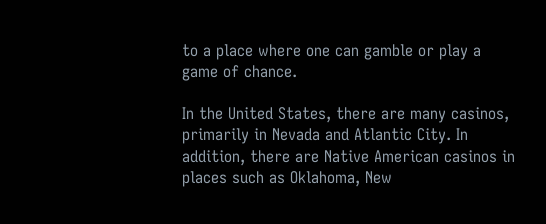to a place where one can gamble or play a game of chance.

In the United States, there are many casinos, primarily in Nevada and Atlantic City. In addition, there are Native American casinos in places such as Oklahoma, New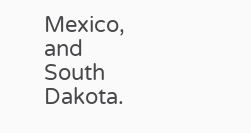Mexico, and South Dakota.